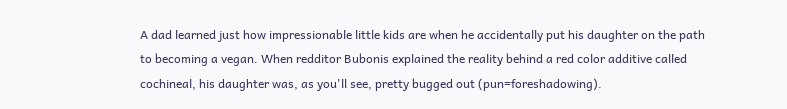A dad learned just how impressionable little kids are when he accidentally put his daughter on the path to becoming a vegan. When redditor Bubonis explained the reality behind a red color additive called cochineal, his daughter was, as you'll see, pretty bugged out (pun=foreshadowing).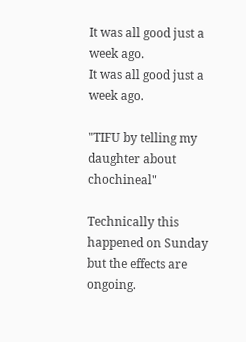It was all good just a week ago.
It was all good just a week ago.

"TIFU by telling my daughter about chochineal"

Technically this happened on Sunday but the effects are ongoing.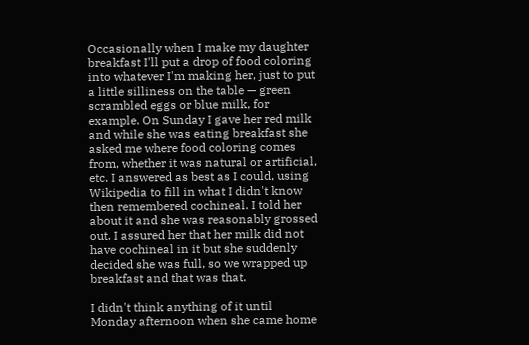Occasionally when I make my daughter breakfast I'll put a drop of food coloring into whatever I'm making her, just to put a little silliness on the table — green scrambled eggs or blue milk, for example. On Sunday I gave her red milk and while she was eating breakfast she asked me where food coloring comes from, whether it was natural or artificial, etc. I answered as best as I could, using Wikipedia to fill in what I didn't know then remembered cochineal. I told her about it and she was reasonably grossed out. I assured her that her milk did not have cochineal in it but she suddenly decided she was full, so we wrapped up breakfast and that was that.

I didn't think anything of it until Monday afternoon when she came home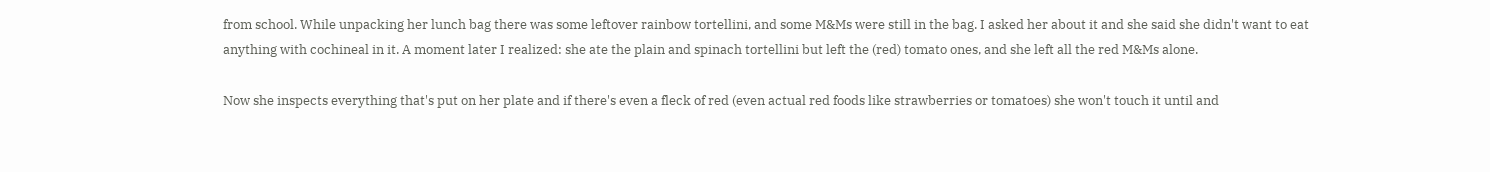from school. While unpacking her lunch bag there was some leftover rainbow tortellini, and some M&Ms were still in the bag. I asked her about it and she said she didn't want to eat anything with cochineal in it. A moment later I realized: she ate the plain and spinach tortellini but left the (red) tomato ones, and she left all the red M&Ms alone.

Now she inspects everything that's put on her plate and if there's even a fleck of red (even actual red foods like strawberries or tomatoes) she won't touch it until and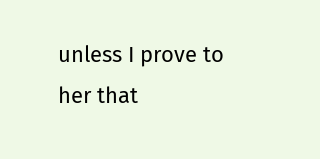unless I prove to her that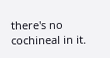there's no cochineal in it.